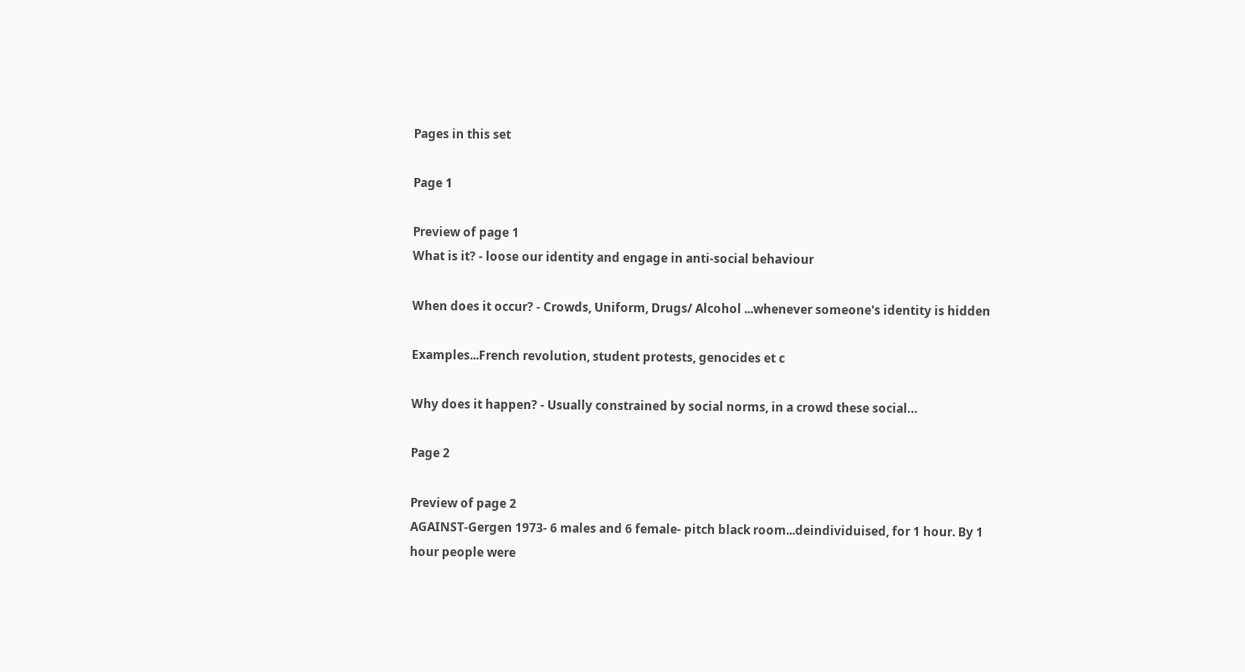Pages in this set

Page 1

Preview of page 1
What is it? - loose our identity and engage in anti-social behaviour

When does it occur? - Crowds, Uniform, Drugs/ Alcohol ...whenever someone's identity is hidden

Examples...French revolution, student protests, genocides et c

Why does it happen? - Usually constrained by social norms, in a crowd these social…

Page 2

Preview of page 2
AGAINST-Gergen 1973- 6 males and 6 female- pitch black room...deindividuised, for 1 hour. By 1
hour people were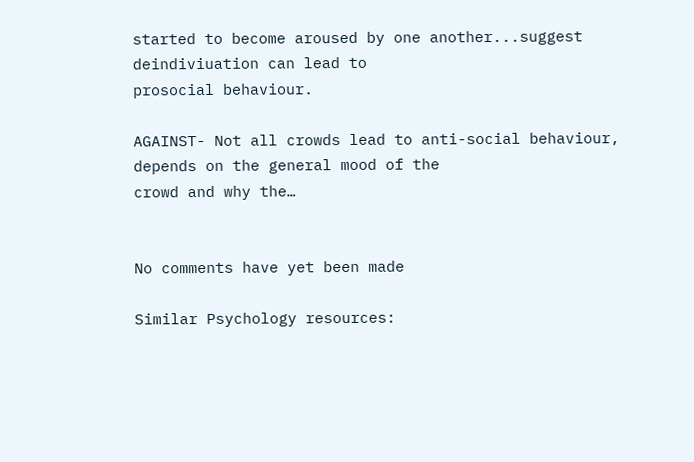started to become aroused by one another...suggest deindiviuation can lead to
prosocial behaviour.

AGAINST- Not all crowds lead to anti-social behaviour, depends on the general mood of the
crowd and why the…


No comments have yet been made

Similar Psychology resources: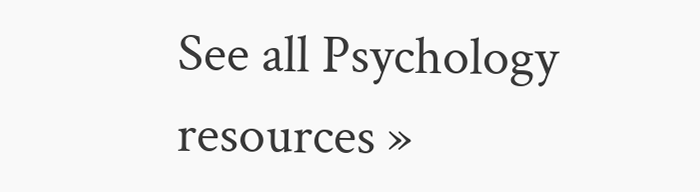See all Psychology resources »